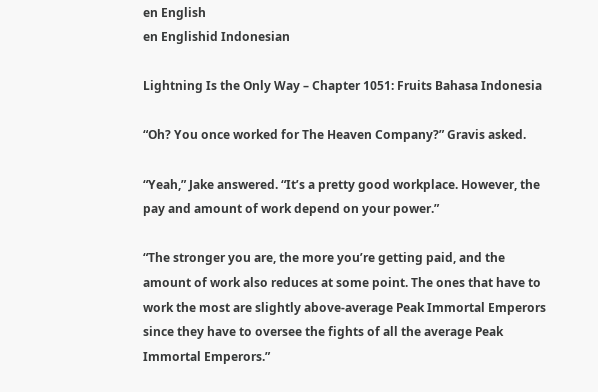en English
en Englishid Indonesian

Lightning Is the Only Way – Chapter 1051: Fruits Bahasa Indonesia

“Oh? You once worked for The Heaven Company?” Gravis asked.

“Yeah,” Jake answered. “It’s a pretty good workplace. However, the pay and amount of work depend on your power.”

“The stronger you are, the more you’re getting paid, and the amount of work also reduces at some point. The ones that have to work the most are slightly above-average Peak Immortal Emperors since they have to oversee the fights of all the average Peak Immortal Emperors.”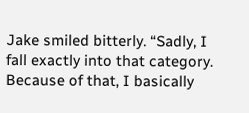Jake smiled bitterly. “Sadly, I fall exactly into that category. Because of that, I basically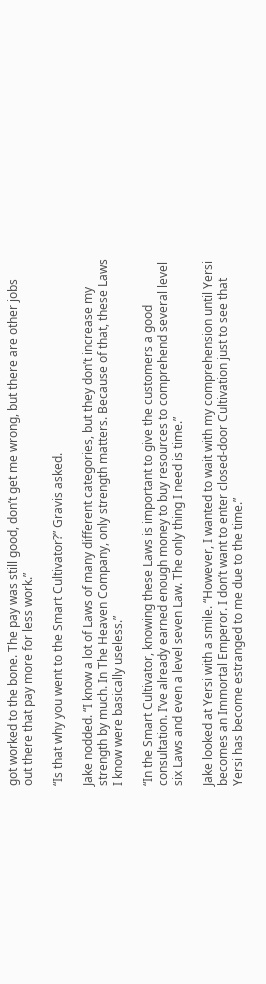got worked to the bone. The pay was still good, don’t get me wrong, but there are other jobs out there that pay more for less work.”

“Is that why you went to the Smart Cultivator?” Gravis asked.

Jake nodded. “I know a lot of Laws of many different categories, but they don’t increase my strength by much. In The Heaven Company, only strength matters. Because of that, these Laws I know were basically useless.”

“In the Smart Cultivator, knowing these Laws is important to give the customers a good consultation. I’ve already earned enough money to buy resources to comprehend several level six Laws and even a level seven Law. The only thing I need is time.”

Jake looked at Yersi with a smile. “However, I wanted to wait with my comprehension until Yersi becomes an Immortal Emperor. I don’t want to enter closed-door Cultivation just to see that Yersi has become estranged to me due to the time.”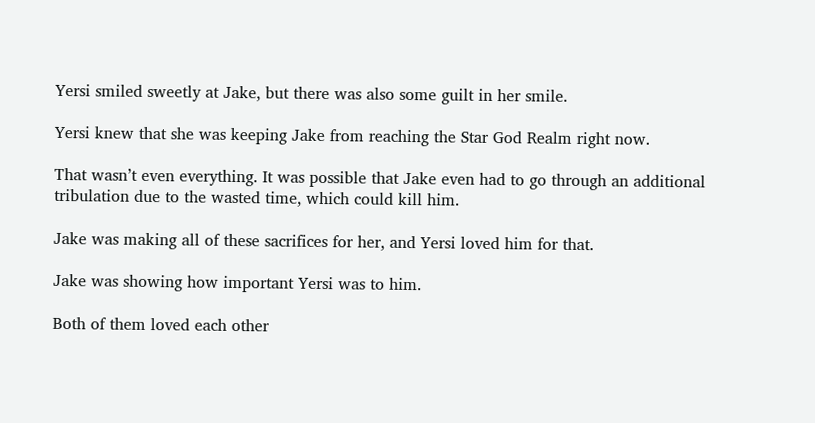Yersi smiled sweetly at Jake, but there was also some guilt in her smile.

Yersi knew that she was keeping Jake from reaching the Star God Realm right now.

That wasn’t even everything. It was possible that Jake even had to go through an additional tribulation due to the wasted time, which could kill him.

Jake was making all of these sacrifices for her, and Yersi loved him for that.

Jake was showing how important Yersi was to him.

Both of them loved each other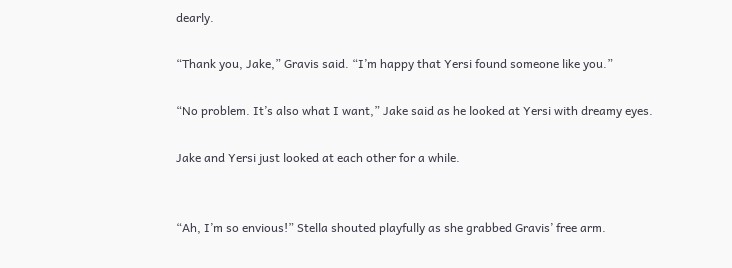dearly.

“Thank you, Jake,” Gravis said. “I’m happy that Yersi found someone like you.”

“No problem. It’s also what I want,” Jake said as he looked at Yersi with dreamy eyes.

Jake and Yersi just looked at each other for a while.


“Ah, I’m so envious!” Stella shouted playfully as she grabbed Gravis’ free arm.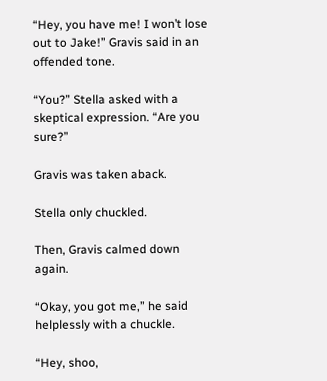“Hey, you have me! I won’t lose out to Jake!” Gravis said in an offended tone.

“You?” Stella asked with a skeptical expression. “Are you sure?”

Gravis was taken aback.

Stella only chuckled.

Then, Gravis calmed down again.

“Okay, you got me,” he said helplessly with a chuckle.

“Hey, shoo,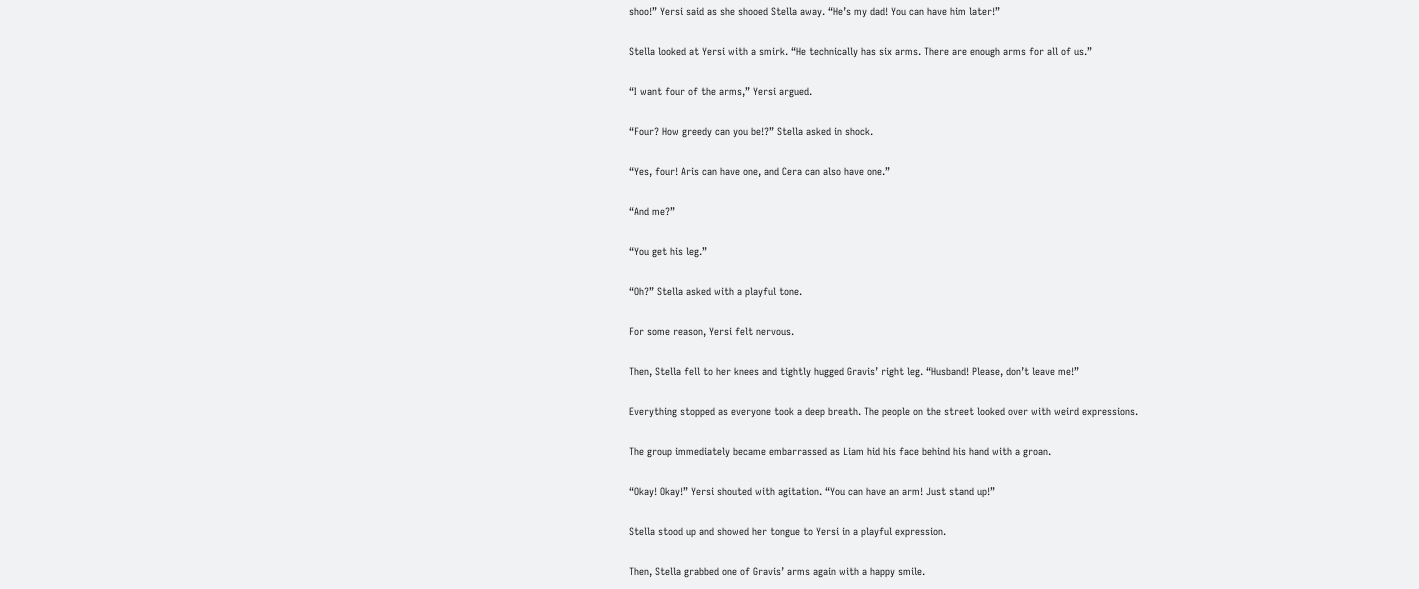shoo!” Yersi said as she shooed Stella away. “He’s my dad! You can have him later!”

Stella looked at Yersi with a smirk. “He technically has six arms. There are enough arms for all of us.”

“I want four of the arms,” Yersi argued.

“Four? How greedy can you be!?” Stella asked in shock.

“Yes, four! Aris can have one, and Cera can also have one.”

“And me?”

“You get his leg.”

“Oh?” Stella asked with a playful tone.

For some reason, Yersi felt nervous.

Then, Stella fell to her knees and tightly hugged Gravis’ right leg. “Husband! Please, don’t leave me!”

Everything stopped as everyone took a deep breath. The people on the street looked over with weird expressions.

The group immediately became embarrassed as Liam hid his face behind his hand with a groan.

“Okay! Okay!” Yersi shouted with agitation. “You can have an arm! Just stand up!”

Stella stood up and showed her tongue to Yersi in a playful expression.

Then, Stella grabbed one of Gravis’ arms again with a happy smile.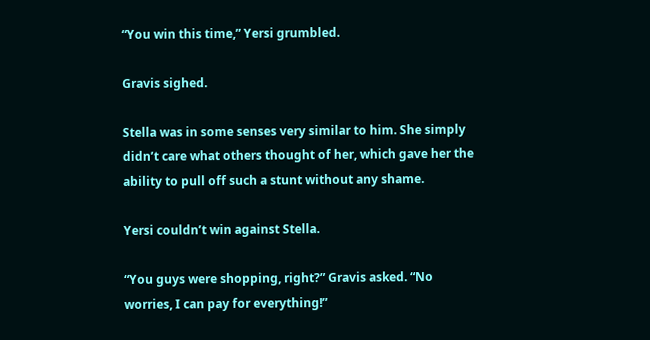“You win this time,” Yersi grumbled.

Gravis sighed.

Stella was in some senses very similar to him. She simply didn’t care what others thought of her, which gave her the ability to pull off such a stunt without any shame.

Yersi couldn’t win against Stella.

“You guys were shopping, right?” Gravis asked. “No worries, I can pay for everything!”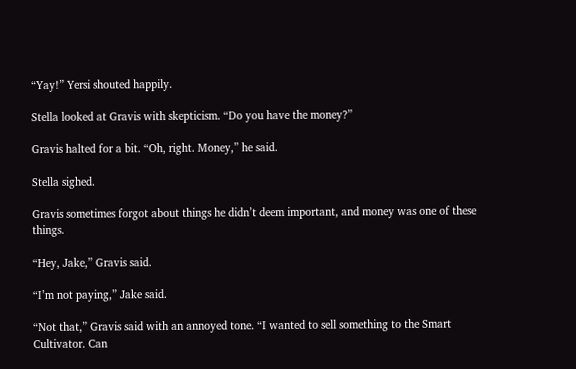“Yay!” Yersi shouted happily.

Stella looked at Gravis with skepticism. “Do you have the money?”

Gravis halted for a bit. “Oh, right. Money,” he said.

Stella sighed.

Gravis sometimes forgot about things he didn’t deem important, and money was one of these things.

“Hey, Jake,” Gravis said.

“I’m not paying,” Jake said.

“Not that,” Gravis said with an annoyed tone. “I wanted to sell something to the Smart Cultivator. Can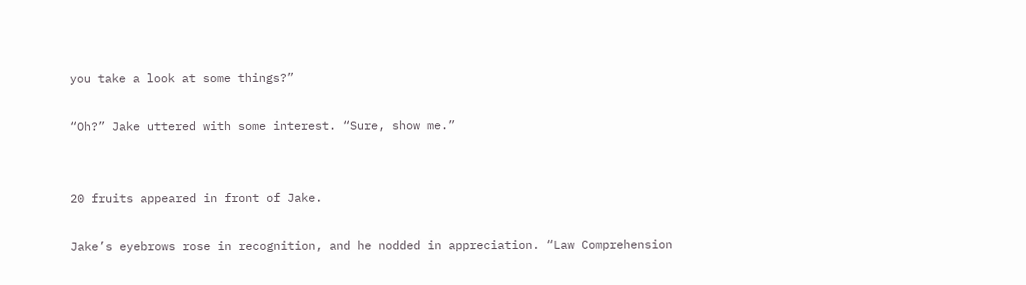you take a look at some things?”

“Oh?” Jake uttered with some interest. “Sure, show me.”


20 fruits appeared in front of Jake.

Jake’s eyebrows rose in recognition, and he nodded in appreciation. “Law Comprehension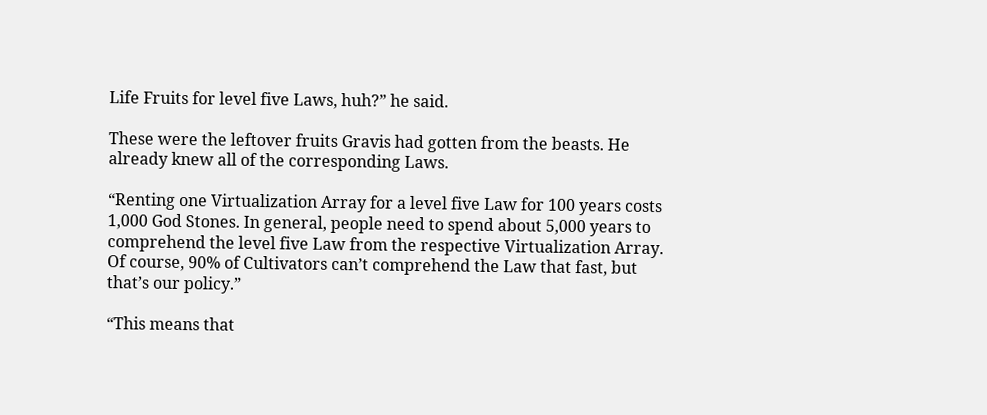Life Fruits for level five Laws, huh?” he said.

These were the leftover fruits Gravis had gotten from the beasts. He already knew all of the corresponding Laws.

“Renting one Virtualization Array for a level five Law for 100 years costs 1,000 God Stones. In general, people need to spend about 5,000 years to comprehend the level five Law from the respective Virtualization Array. Of course, 90% of Cultivators can’t comprehend the Law that fast, but that’s our policy.”

“This means that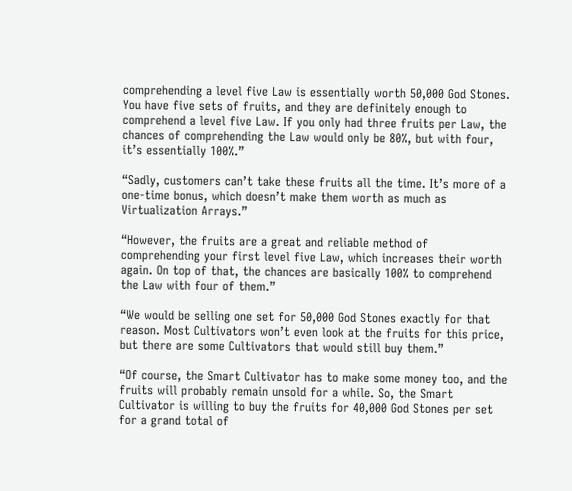comprehending a level five Law is essentially worth 50,000 God Stones. You have five sets of fruits, and they are definitely enough to comprehend a level five Law. If you only had three fruits per Law, the chances of comprehending the Law would only be 80%, but with four, it’s essentially 100%.”

“Sadly, customers can’t take these fruits all the time. It’s more of a one-time bonus, which doesn’t make them worth as much as Virtualization Arrays.”

“However, the fruits are a great and reliable method of comprehending your first level five Law, which increases their worth again. On top of that, the chances are basically 100% to comprehend the Law with four of them.”

“We would be selling one set for 50,000 God Stones exactly for that reason. Most Cultivators won’t even look at the fruits for this price, but there are some Cultivators that would still buy them.”

“Of course, the Smart Cultivator has to make some money too, and the fruits will probably remain unsold for a while. So, the Smart Cultivator is willing to buy the fruits for 40,000 God Stones per set for a grand total of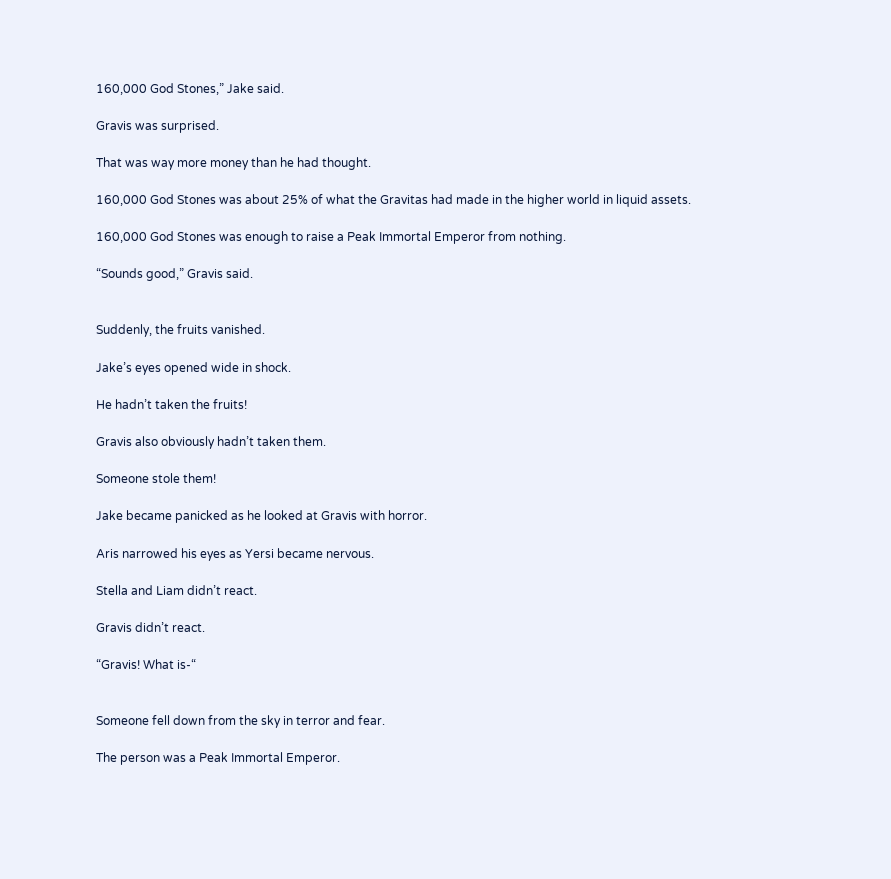160,000 God Stones,” Jake said.

Gravis was surprised.

That was way more money than he had thought.

160,000 God Stones was about 25% of what the Gravitas had made in the higher world in liquid assets.

160,000 God Stones was enough to raise a Peak Immortal Emperor from nothing.

“Sounds good,” Gravis said.


Suddenly, the fruits vanished.

Jake’s eyes opened wide in shock.

He hadn’t taken the fruits!

Gravis also obviously hadn’t taken them.

Someone stole them!

Jake became panicked as he looked at Gravis with horror.

Aris narrowed his eyes as Yersi became nervous.

Stella and Liam didn’t react.

Gravis didn’t react.

“Gravis! What is-“


Someone fell down from the sky in terror and fear.

The person was a Peak Immortal Emperor.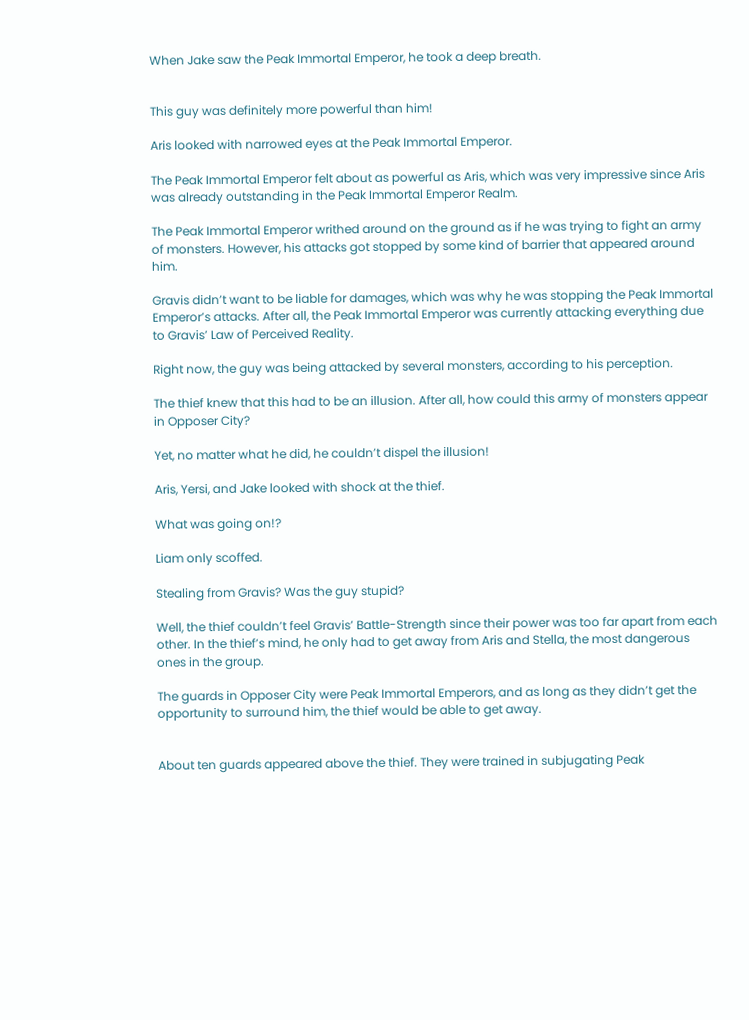When Jake saw the Peak Immortal Emperor, he took a deep breath.


This guy was definitely more powerful than him!

Aris looked with narrowed eyes at the Peak Immortal Emperor.

The Peak Immortal Emperor felt about as powerful as Aris, which was very impressive since Aris was already outstanding in the Peak Immortal Emperor Realm.

The Peak Immortal Emperor writhed around on the ground as if he was trying to fight an army of monsters. However, his attacks got stopped by some kind of barrier that appeared around him.

Gravis didn’t want to be liable for damages, which was why he was stopping the Peak Immortal Emperor’s attacks. After all, the Peak Immortal Emperor was currently attacking everything due to Gravis’ Law of Perceived Reality.

Right now, the guy was being attacked by several monsters, according to his perception.

The thief knew that this had to be an illusion. After all, how could this army of monsters appear in Opposer City?

Yet, no matter what he did, he couldn’t dispel the illusion!

Aris, Yersi, and Jake looked with shock at the thief.

What was going on!?

Liam only scoffed.

Stealing from Gravis? Was the guy stupid?

Well, the thief couldn’t feel Gravis’ Battle-Strength since their power was too far apart from each other. In the thief’s mind, he only had to get away from Aris and Stella, the most dangerous ones in the group.

The guards in Opposer City were Peak Immortal Emperors, and as long as they didn’t get the opportunity to surround him, the thief would be able to get away.


About ten guards appeared above the thief. They were trained in subjugating Peak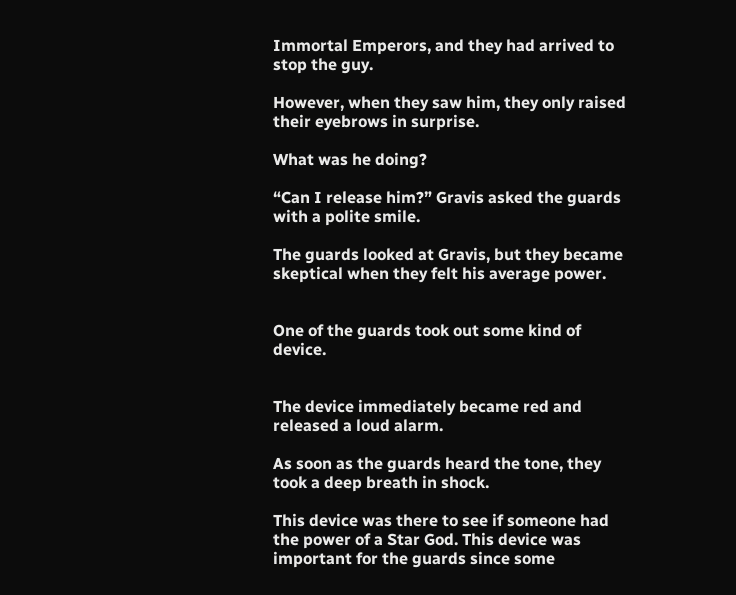Immortal Emperors, and they had arrived to stop the guy.

However, when they saw him, they only raised their eyebrows in surprise.

What was he doing?

“Can I release him?” Gravis asked the guards with a polite smile.

The guards looked at Gravis, but they became skeptical when they felt his average power.


One of the guards took out some kind of device.


The device immediately became red and released a loud alarm.

As soon as the guards heard the tone, they took a deep breath in shock.

This device was there to see if someone had the power of a Star God. This device was important for the guards since some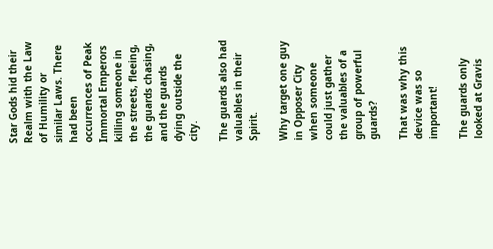Star Gods hid their Realm with the Law of Humility or similar Laws. There had been occurrences of Peak Immortal Emperors killing someone in the streets, fleeing, the guards chasing, and the guards dying outside the city.

The guards also had valuables in their Spirit.

Why target one guy in Opposer City when someone could just gather the valuables of a group of powerful guards?

That was why this device was so important!

The guards only looked at Gravis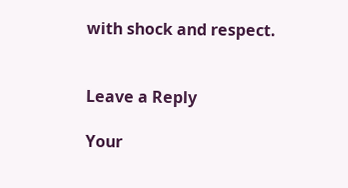with shock and respect.


Leave a Reply

Your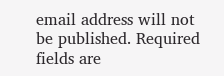email address will not be published. Required fields are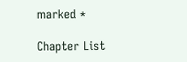marked *

Chapter List